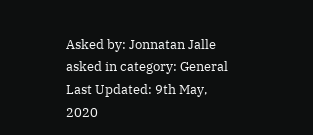Asked by: Jonnatan Jalle
asked in category: General Last Updated: 9th May, 2020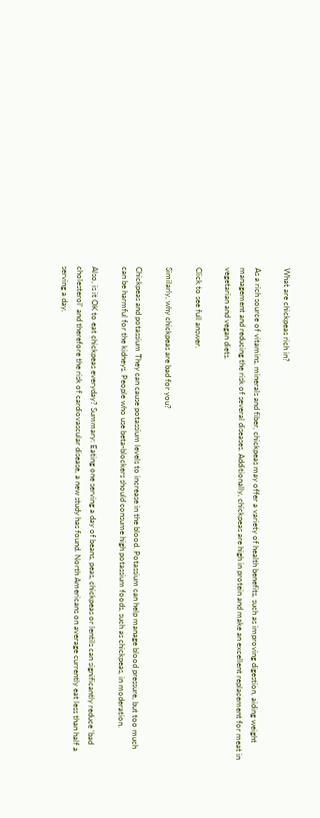What are chickpeas rich in?

As a rich source of vitamins, minerals and fiber, chickpeas may offer a variety of health benefits, such as improving digestion, aiding weight management and reducing the risk of several diseases. Additionally, chickpeas are high in protein and make an excellent replacement for meat in vegetarian and vegan diets.

Click to see full answer.

Similarly, why chickpeas are bad for you?

Chickpeas and potassium They can cause potassium levels to increase in the blood. Potassium can help manage blood pressure, but too much can be harmful for the kidneys. People who use beta-blockers should consume high potassium foods, such as chickpeas, in moderation.

Also, is it OK to eat chickpeas everyday? Summary: Eating one serving a day of beans, peas, chickpeas or lentils can significantly reduce 'bad cholesterol' and therefore the risk of cardiovascular disease, a new study has found. North Americans on average currently eat less than half a serving a day.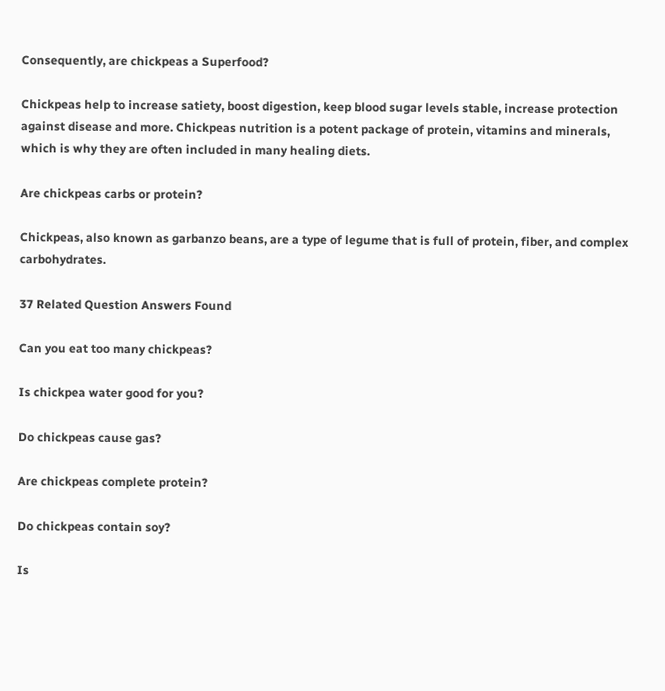Consequently, are chickpeas a Superfood?

Chickpeas help to increase satiety, boost digestion, keep blood sugar levels stable, increase protection against disease and more. Chickpeas nutrition is a potent package of protein, vitamins and minerals, which is why they are often included in many healing diets.

Are chickpeas carbs or protein?

Chickpeas, also known as garbanzo beans, are a type of legume that is full of protein, fiber, and complex carbohydrates.

37 Related Question Answers Found

Can you eat too many chickpeas?

Is chickpea water good for you?

Do chickpeas cause gas?

Are chickpeas complete protein?

Do chickpeas contain soy?

Is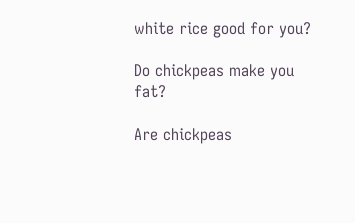white rice good for you?

Do chickpeas make you fat?

Are chickpeas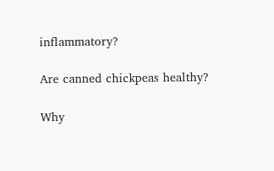inflammatory?

Are canned chickpeas healthy?

Why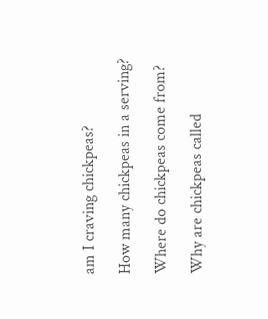am I craving chickpeas?

How many chickpeas in a serving?

Where do chickpeas come from?

Why are chickpeas called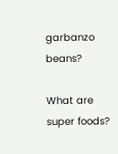garbanzo beans?

What are super foods?